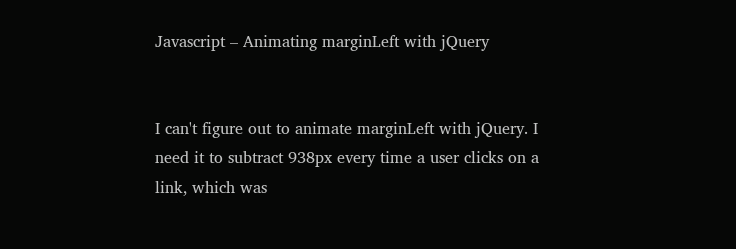Javascript – Animating marginLeft with jQuery


I can't figure out to animate marginLeft with jQuery. I need it to subtract 938px every time a user clicks on a link, which was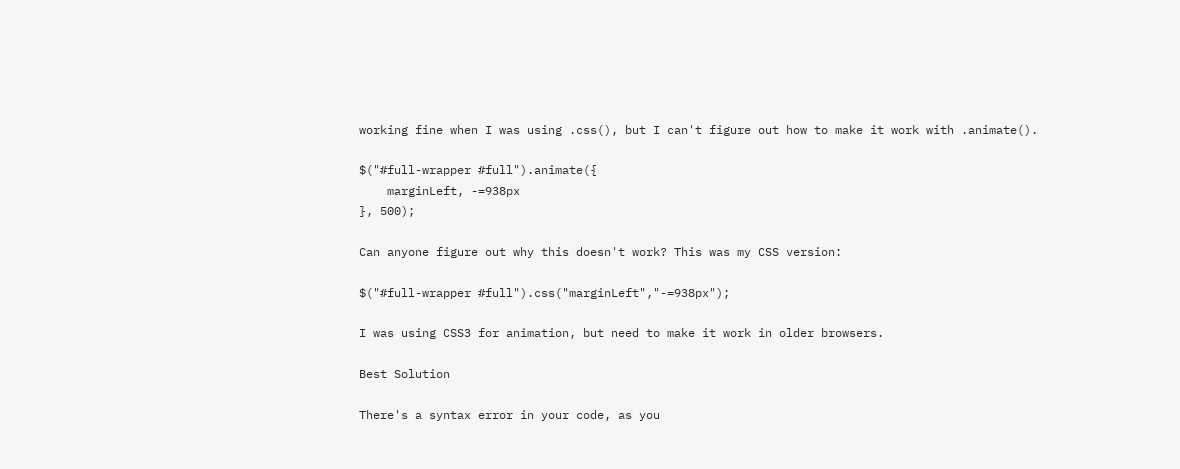working fine when I was using .css(), but I can't figure out how to make it work with .animate().

$("#full-wrapper #full").animate({
    marginLeft, -=938px
}, 500);

Can anyone figure out why this doesn't work? This was my CSS version:

$("#full-wrapper #full").css("marginLeft","-=938px");

I was using CSS3 for animation, but need to make it work in older browsers.

Best Solution

There's a syntax error in your code, as you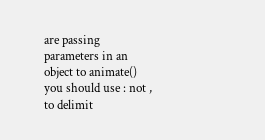are passing parameters in an object to animate() you should use : not , to delimit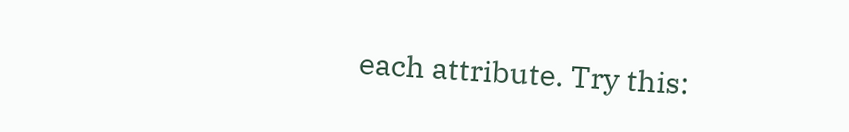each attribute. Try this: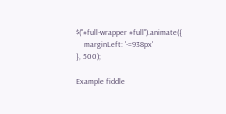$("#full-wrapper #full").animate({
    marginLeft: '-=938px'
}, 500);

Example fiddle